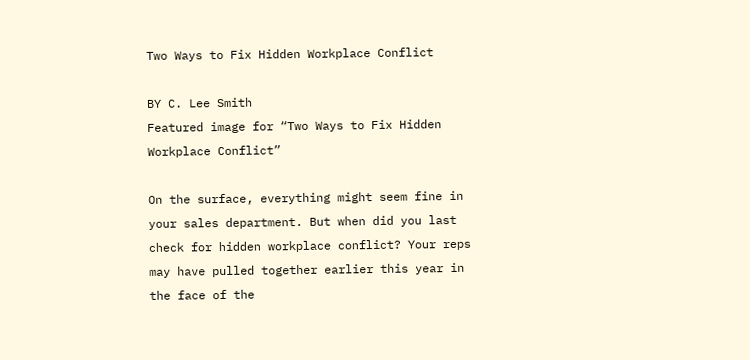Two Ways to Fix Hidden Workplace Conflict

BY C. Lee Smith
Featured image for “Two Ways to Fix Hidden Workplace Conflict”

On the surface, everything might seem fine in your sales department. But when did you last check for hidden workplace conflict? Your reps may have pulled together earlier this year in the face of the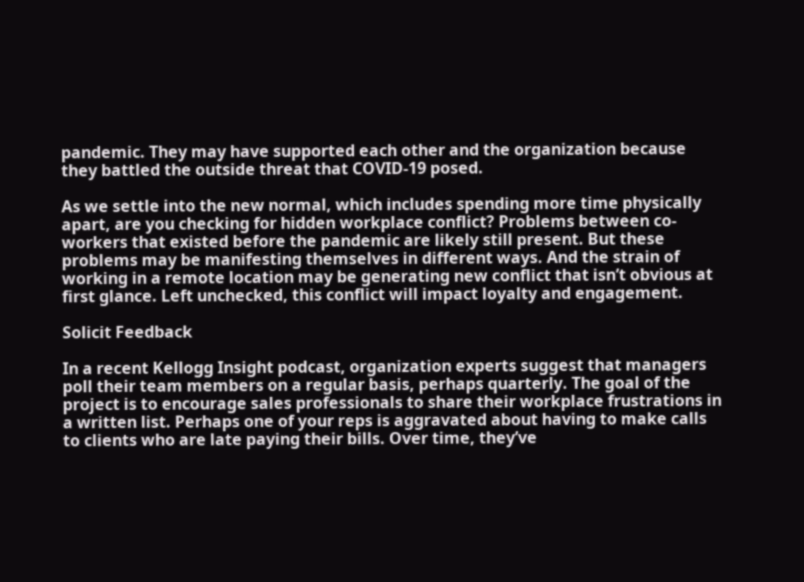pandemic. They may have supported each other and the organization because they battled the outside threat that COVID-19 posed.

As we settle into the new normal, which includes spending more time physically apart, are you checking for hidden workplace conflict? Problems between co-workers that existed before the pandemic are likely still present. But these problems may be manifesting themselves in different ways. And the strain of working in a remote location may be generating new conflict that isn’t obvious at first glance. Left unchecked, this conflict will impact loyalty and engagement.

Solicit Feedback

In a recent Kellogg Insight podcast, organization experts suggest that managers poll their team members on a regular basis, perhaps quarterly. The goal of the project is to encourage sales professionals to share their workplace frustrations in a written list. Perhaps one of your reps is aggravated about having to make calls to clients who are late paying their bills. Over time, they’ve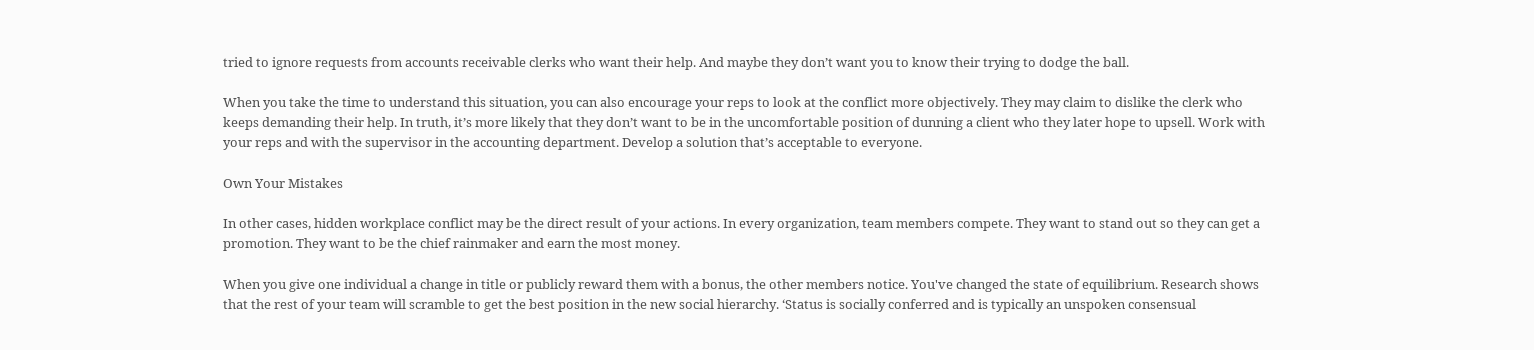tried to ignore requests from accounts receivable clerks who want their help. And maybe they don’t want you to know their trying to dodge the ball.

When you take the time to understand this situation, you can also encourage your reps to look at the conflict more objectively. They may claim to dislike the clerk who keeps demanding their help. In truth, it’s more likely that they don’t want to be in the uncomfortable position of dunning a client who they later hope to upsell. Work with your reps and with the supervisor in the accounting department. Develop a solution that’s acceptable to everyone.

Own Your Mistakes

In other cases, hidden workplace conflict may be the direct result of your actions. In every organization, team members compete. They want to stand out so they can get a promotion. They want to be the chief rainmaker and earn the most money.

When you give one individual a change in title or publicly reward them with a bonus, the other members notice. You've changed the state of equilibrium. Research shows that the rest of your team will scramble to get the best position in the new social hierarchy. ‘Status is socially conferred and is typically an unspoken consensual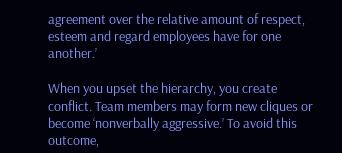agreement over the relative amount of respect, esteem and regard employees have for one another.’

When you upset the hierarchy, you create conflict. Team members may form new cliques or become ‘nonverbally aggressive.’ To avoid this outcome,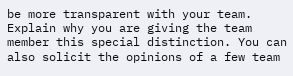be more transparent with your team. Explain why you are giving the team member this special distinction. You can also solicit the opinions of a few team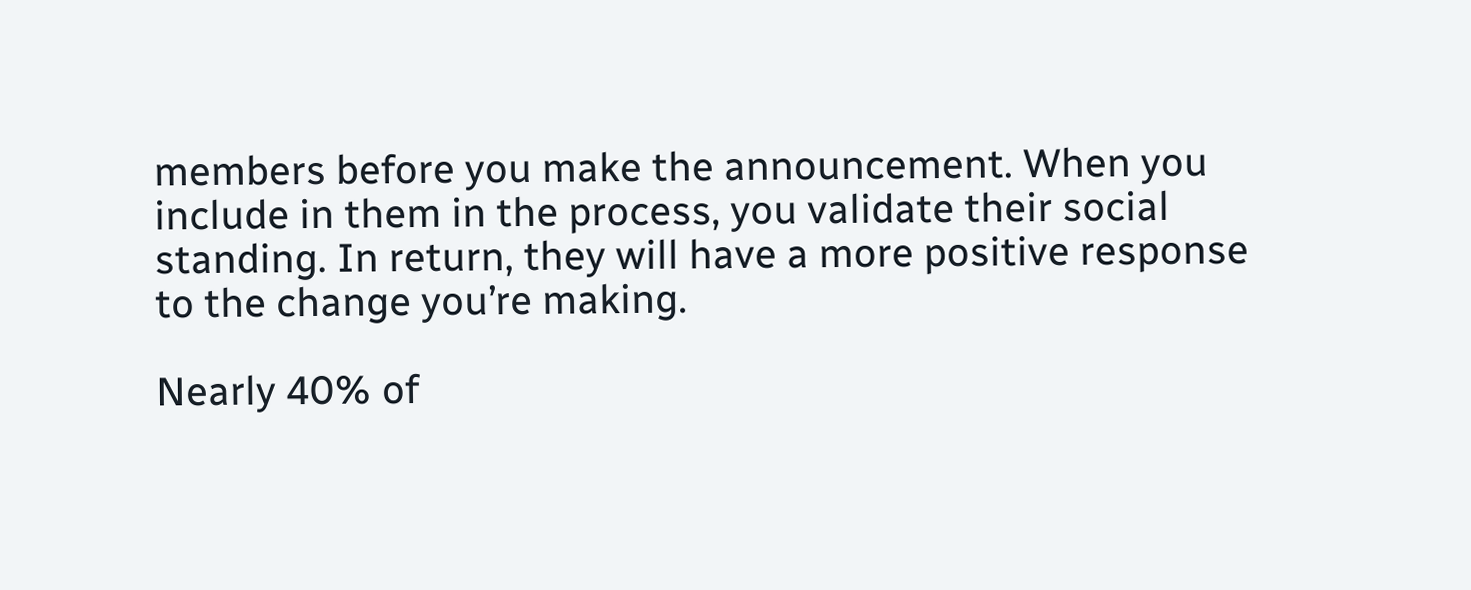members before you make the announcement. When you include in them in the process, you validate their social standing. In return, they will have a more positive response to the change you’re making.

Nearly 40% of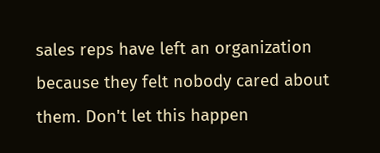sales reps have left an organization because they felt nobody cared about them. Don't let this happen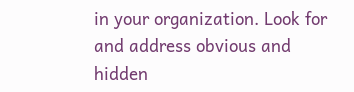in your organization. Look for and address obvious and hidden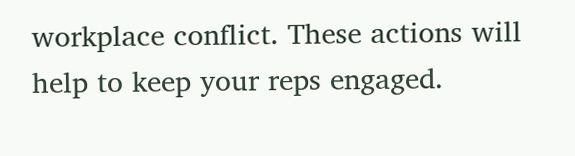workplace conflict. These actions will help to keep your reps engaged.